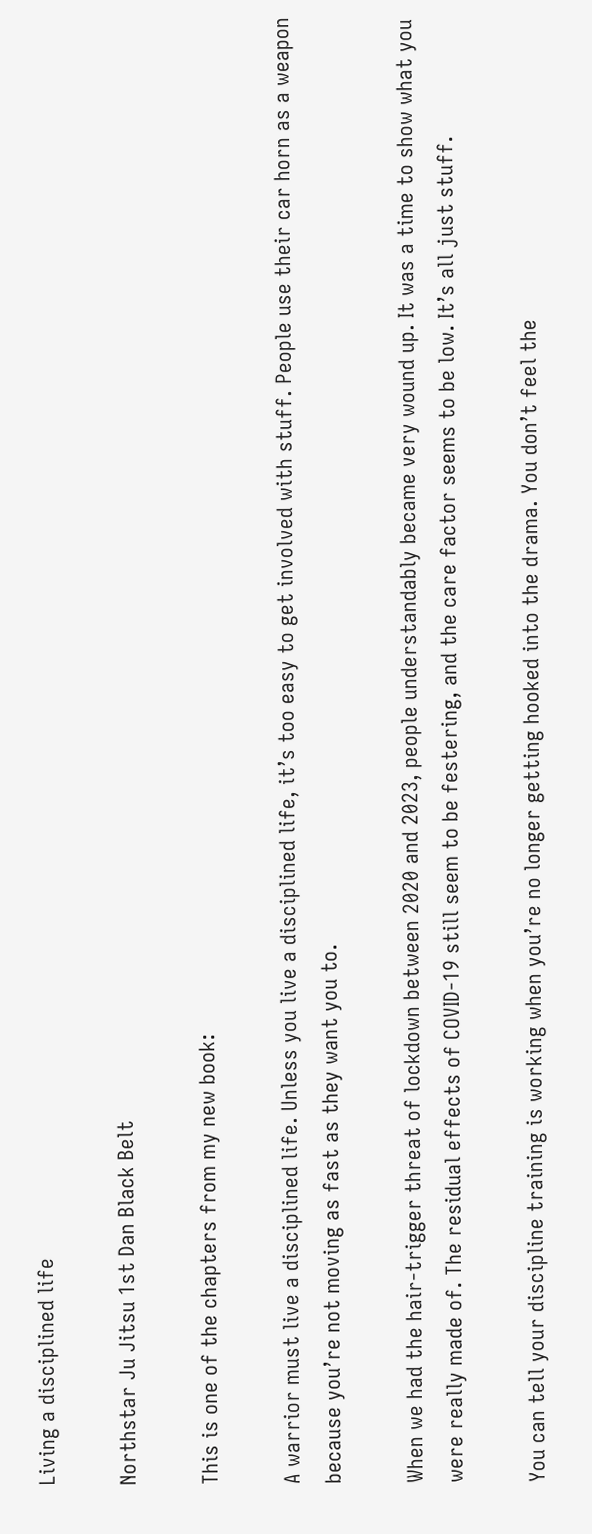Living a disciplined life

Northstar Ju Jitsu 1st Dan Black Belt

This is one of the chapters from my new book:

A warrior must live a disciplined life. Unless you live a disciplined life, it’s too easy to get involved with stuff. People use their car horn as a weapon because you’re not moving as fast as they want you to.

When we had the hair-trigger threat of lockdown between 2020 and 2023, people understandably became very wound up. It was a time to show what you were really made of. The residual effects of COVID-19 still seem to be festering, and the care factor seems to be low. It’s all just stuff.

You can tell your discipline training is working when you’re no longer getting hooked into the drama. You don’t feel the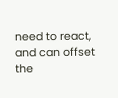need to react, and can offset the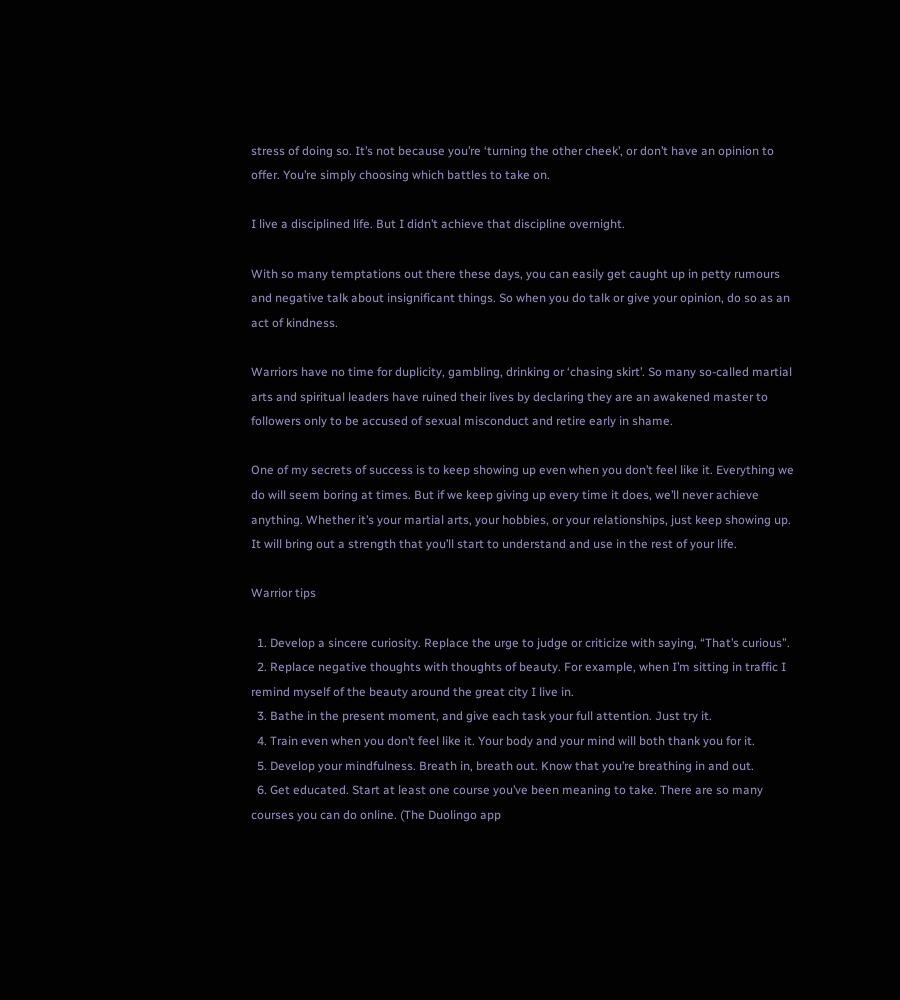stress of doing so. It’s not because you’re ‘turning the other cheek’, or don’t have an opinion to offer. You’re simply choosing which battles to take on.

I live a disciplined life. But I didn’t achieve that discipline overnight.

With so many temptations out there these days, you can easily get caught up in petty rumours and negative talk about insignificant things. So when you do talk or give your opinion, do so as an act of kindness.

Warriors have no time for duplicity, gambling, drinking or ‘chasing skirt’. So many so-called martial arts and spiritual leaders have ruined their lives by declaring they are an awakened master to followers only to be accused of sexual misconduct and retire early in shame.

One of my secrets of success is to keep showing up even when you don’t feel like it. Everything we do will seem boring at times. But if we keep giving up every time it does, we’ll never achieve anything. Whether it’s your martial arts, your hobbies, or your relationships, just keep showing up. It will bring out a strength that you’ll start to understand and use in the rest of your life.

Warrior tips

  1. Develop a sincere curiosity. Replace the urge to judge or criticize with saying, “That’s curious”.
  2. Replace negative thoughts with thoughts of beauty. For example, when I’m sitting in traffic I remind myself of the beauty around the great city I live in.
  3. Bathe in the present moment, and give each task your full attention. Just try it.
  4. Train even when you don’t feel like it. Your body and your mind will both thank you for it.
  5. Develop your mindfulness. Breath in, breath out. Know that you’re breathing in and out.
  6. Get educated. Start at least one course you’ve been meaning to take. There are so many courses you can do online. (The Duolingo app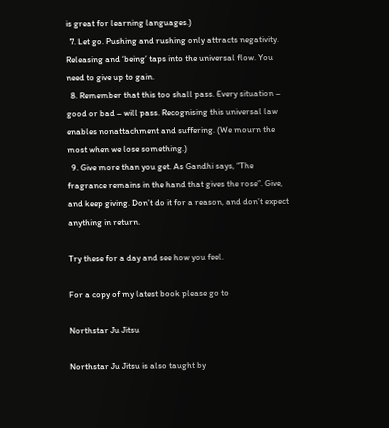is great for learning languages.)
  7. Let go. Pushing and rushing only attracts negativity. Releasing and ‘being’ taps into the universal flow. You need to give up to gain.
  8. Remember that this too shall pass. Every situation – good or bad – will pass. Recognising this universal law enables nonattachment and suffering. (We mourn the most when we lose something.)
  9. Give more than you get. As Gandhi says, “The fragrance remains in the hand that gives the rose”. Give, and keep giving. Don’t do it for a reason, and don’t expect anything in return.

Try these for a day and see how you feel.

For a copy of my latest book please go to

Northstar Ju Jitsu

Northstar Ju Jitsu is also taught by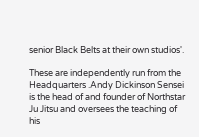senior Black Belts at their own studios'.

These are independently run from the Headquarters .Andy Dickinson Sensei is the head of and founder of Northstar Ju Jitsu and oversees the teaching of his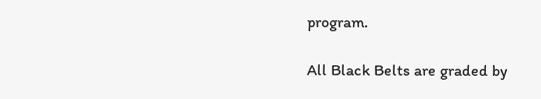program.

All Black Belts are graded by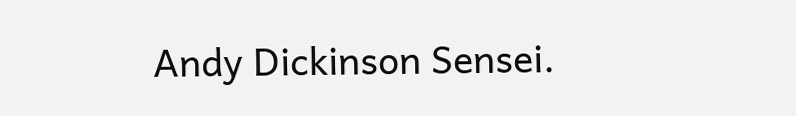Andy Dickinson Sensei.